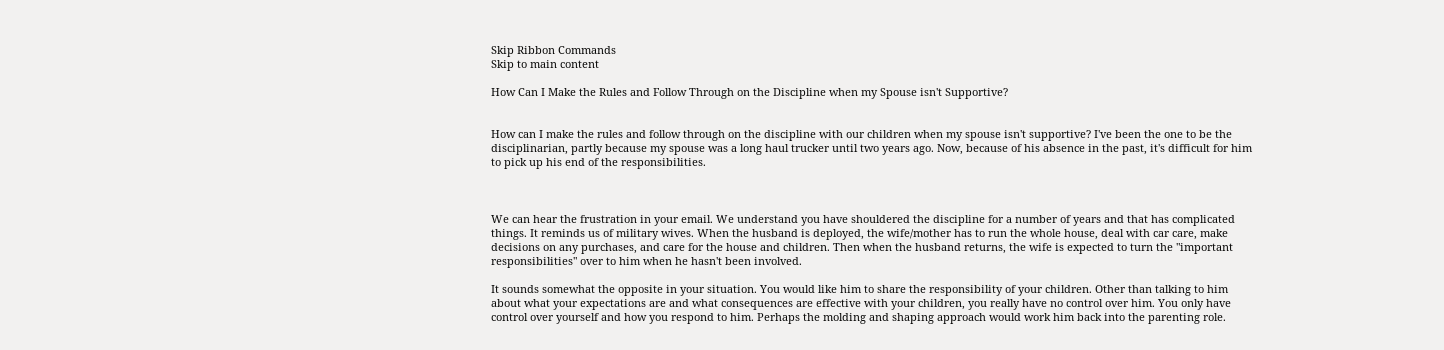Skip Ribbon Commands
Skip to main content

How Can I Make the Rules and Follow Through on the Discipline when my Spouse isn't Supportive?


How can I make the rules and follow through on the discipline with our children when my spouse isn't supportive? I've been the one to be the disciplinarian, partly because my spouse was a long haul trucker until two years ago. Now, because of his absence in the past, it's difficult for him to pick up his end of the responsibilities.



We can hear the frustration in your email. We understand you have shouldered the discipline for a number of years and that has complicated things. It reminds us of military wives. When the husband is deployed, the wife/mother has to run the whole house, deal with car care, make decisions on any purchases, and care for the house and children. Then when the husband returns, the wife is expected to turn the "important responsibilities" over to him when he hasn't been involved.

It sounds somewhat the opposite in your situation. You would like him to share the responsibility of your children. Other than talking to him about what your expectations are and what consequences are effective with your children, you really have no control over him. You only have control over yourself and how you respond to him. Perhaps the molding and shaping approach would work him back into the parenting role.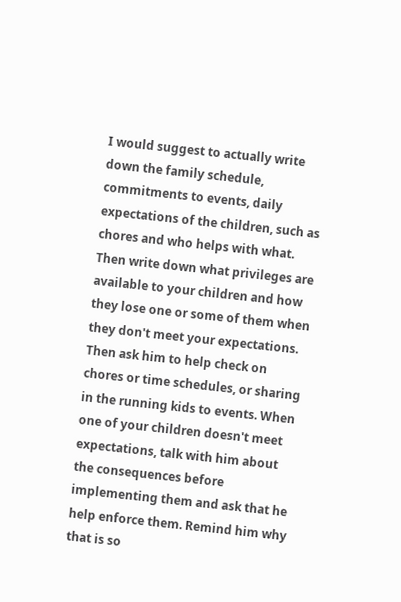I would suggest to actually write down the family schedule, commitments to events, daily expectations of the children, such as chores and who helps with what. Then write down what privileges are available to your children and how they lose one or some of them when they don't meet your expectations. Then ask him to help check on chores or time schedules, or sharing in the running kids to events. When one of your children doesn't meet expectations, talk with him about the consequences before implementing them and ask that he help enforce them. Remind him why that is so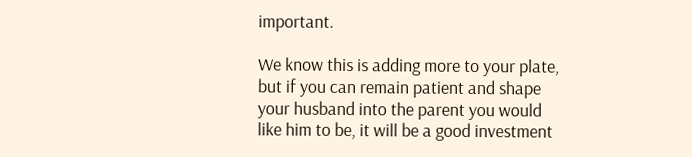important.

We know this is adding more to your plate, but if you can remain patient and shape your husband into the parent you would like him to be, it will be a good investment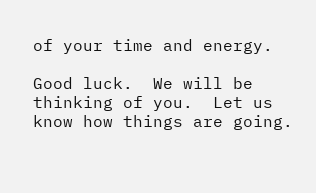of your time and energy.

Good luck.  We will be thinking of you.  Let us know how things are going.